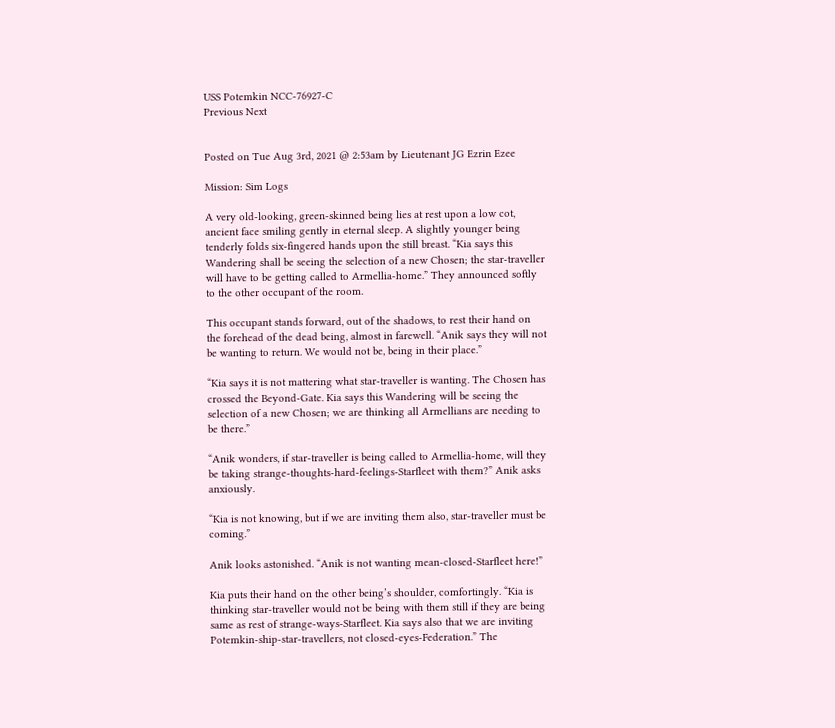USS Potemkin NCC-76927-C
Previous Next


Posted on Tue Aug 3rd, 2021 @ 2:53am by Lieutenant JG Ezrin Ezee

Mission: Sim Logs

A very old-looking, green-skinned being lies at rest upon a low cot, ancient face smiling gently in eternal sleep. A slightly younger being tenderly folds six-fingered hands upon the still breast. “Kia says this Wandering shall be seeing the selection of a new Chosen; the star-traveller will have to be getting called to Armellia-home.” They announced softly to the other occupant of the room.

This occupant stands forward, out of the shadows, to rest their hand on the forehead of the dead being, almost in farewell. “Anik says they will not be wanting to return. We would not be, being in their place.”

“Kia says it is not mattering what star-traveller is wanting. The Chosen has crossed the Beyond-Gate. Kia says this Wandering will be seeing the selection of a new Chosen; we are thinking all Armellians are needing to be there.”

“Anik wonders, if star-traveller is being called to Armellia-home, will they be taking strange-thoughts-hard-feelings-Starfleet with them?” Anik asks anxiously.

“Kia is not knowing, but if we are inviting them also, star-traveller must be coming.”

Anik looks astonished. “Anik is not wanting mean-closed-Starfleet here!”

Kia puts their hand on the other being’s shoulder, comfortingly. “Kia is thinking star-traveller would not be being with them still if they are being same as rest of strange-ways-Starfleet. Kia says also that we are inviting Potemkin-ship-star-travellers, not closed-eyes-Federation.” The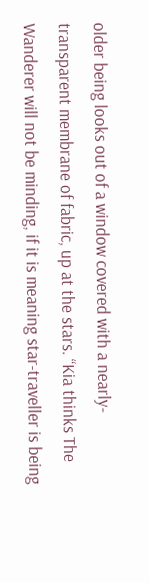older being looks out of a window covered with a nearly-transparent membrane of fabric, up at the stars. “Kia thinks The Wanderer will not be minding, if it is meaning star-traveller is being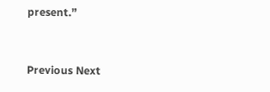present.”


Previous Next